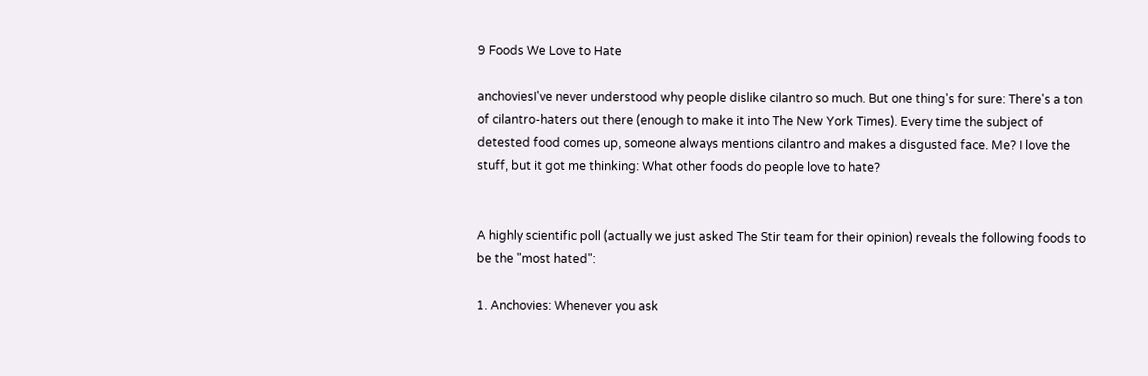9 Foods We Love to Hate

anchoviesI've never understood why people dislike cilantro so much. But one thing's for sure: There's a ton of cilantro-haters out there (enough to make it into The New York Times). Every time the subject of detested food comes up, someone always mentions cilantro and makes a disgusted face. Me? I love the stuff, but it got me thinking: What other foods do people love to hate?


A highly scientific poll (actually we just asked The Stir team for their opinion) reveals the following foods to be the "most hated":

1. Anchovies: Whenever you ask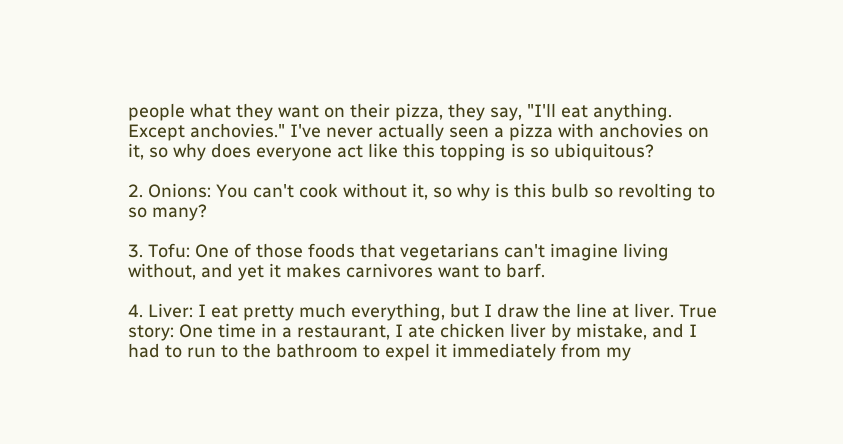people what they want on their pizza, they say, "I'll eat anything. Except anchovies." I've never actually seen a pizza with anchovies on it, so why does everyone act like this topping is so ubiquitous?

2. Onions: You can't cook without it, so why is this bulb so revolting to so many?

3. Tofu: One of those foods that vegetarians can't imagine living without, and yet it makes carnivores want to barf.

4. Liver: I eat pretty much everything, but I draw the line at liver. True story: One time in a restaurant, I ate chicken liver by mistake, and I had to run to the bathroom to expel it immediately from my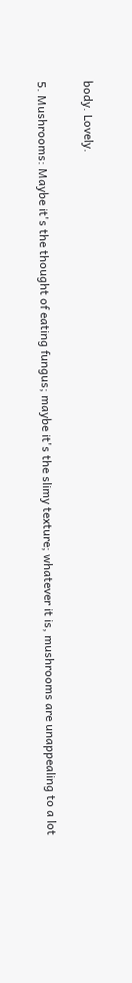body. Lovely.

5. Mushrooms: Maybe it's the thought of eating fungus; maybe it's the slimy texture; whatever it is, mushrooms are unappealing to a lot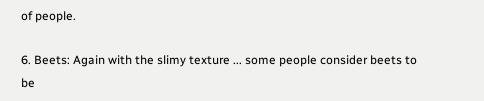of people.

6. Beets: Again with the slimy texture ... some people consider beets to be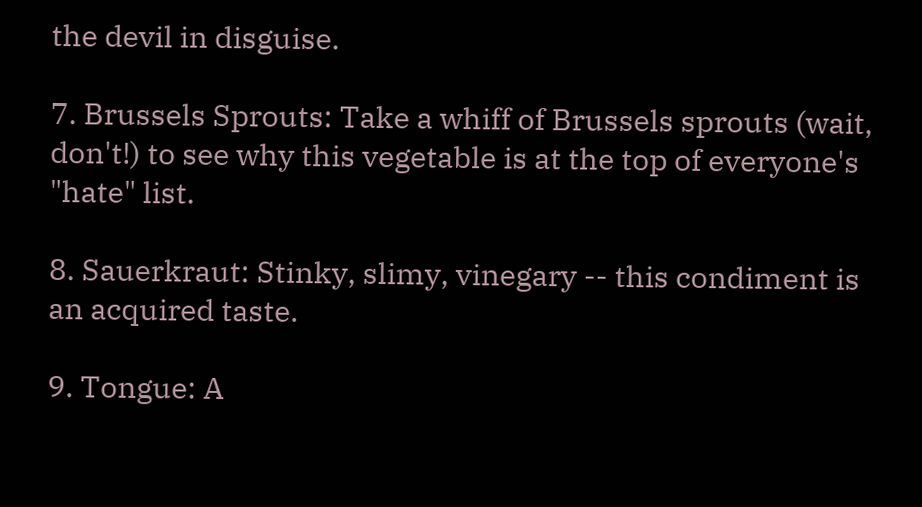the devil in disguise.

7. Brussels Sprouts: Take a whiff of Brussels sprouts (wait, don't!) to see why this vegetable is at the top of everyone's "hate" list.

8. Sauerkraut: Stinky, slimy, vinegary -- this condiment is an acquired taste.

9. Tongue: A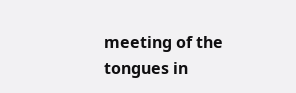meeting of the tongues in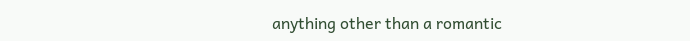anything other than a romantic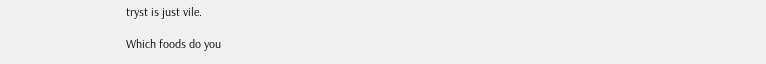tryst is just vile.

Which foods do you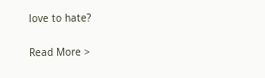love to hate?

Read More >